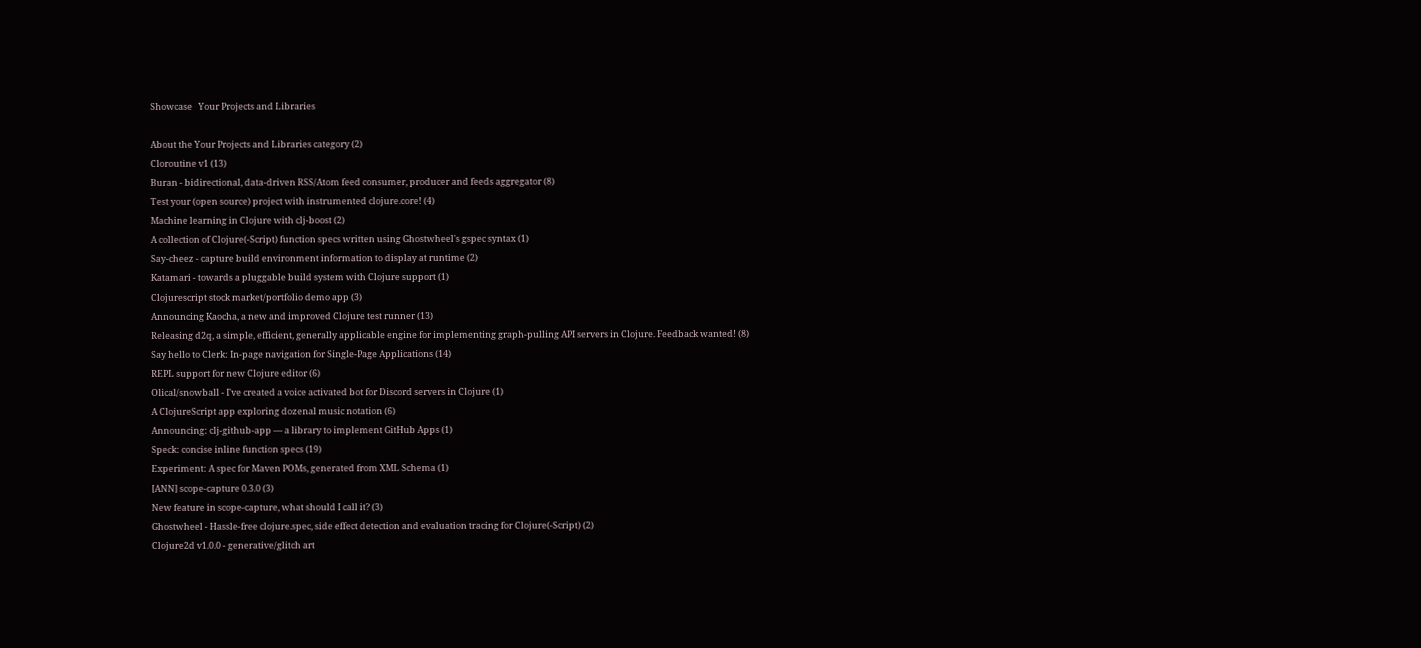Showcase   Your Projects and Libraries

About the Your Projects and Libraries category (2)
Cloroutine v1 (13)
Buran - bidirectional, data-driven RSS/Atom feed consumer, producer and feeds aggregator (8)
Test your (open source) project with instrumented clojure.core! (4)
Machine learning in Clojure with clj-boost (2)
A collection of Clojure(-Script) function specs written using Ghostwheel's gspec syntax (1)
Say-cheez - capture build environment information to display at runtime (2)
Katamari - towards a pluggable build system with Clojure support (1)
Clojurescript stock market/portfolio demo app (3)
Announcing Kaocha, a new and improved Clojure test runner (13)
Releasing d2q, a simple, efficient, generally applicable engine for implementing graph-pulling API servers in Clojure. Feedback wanted! (8)
Say hello to Clerk: In-page navigation for Single-Page Applications (14)
REPL support for new Clojure editor (6)
Olical/snowball - I've created a voice activated bot for Discord servers in Clojure (1)
A ClojureScript app exploring dozenal music notation (6)
Announcing: clj-github-app — a library to implement GitHub Apps (1)
Speck: concise inline function specs (19)
Experiment: A spec for Maven POMs, generated from XML Schema (1)
[ANN] scope-capture 0.3.0 (3)
New feature in scope-capture, what should I call it? (3)
Ghostwheel - Hassle-free clojure.spec, side effect detection and evaluation tracing for Clojure(-Script) (2)
Clojure2d v1.0.0 - generative/glitch art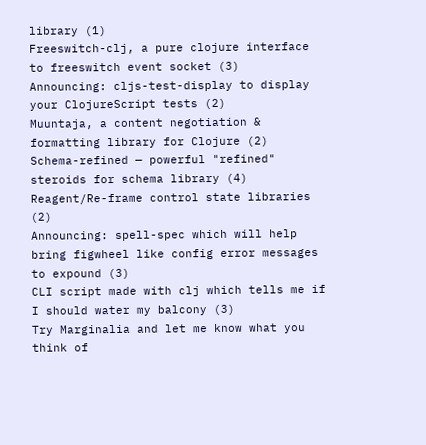library (1)
Freeswitch-clj, a pure clojure interface to freeswitch event socket (3)
Announcing: cljs-test-display to display your ClojureScript tests (2)
Muuntaja, a content negotiation & formatting library for Clojure (2)
Schema-refined — powerful "refined" steroids for schema library (4)
Reagent/Re-frame control state libraries (2)
Announcing: spell-spec which will help bring figwheel like config error messages to expound (3)
CLI script made with clj which tells me if I should water my balcony (3)
Try Marginalia and let me know what you think of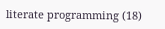literate programming (18)